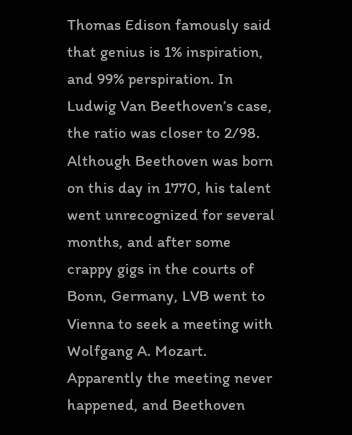Thomas Edison famously said that genius is 1% inspiration, and 99% perspiration. In Ludwig Van Beethoven’s case, the ratio was closer to 2/98. Although Beethoven was born on this day in 1770, his talent went unrecognized for several months, and after some crappy gigs in the courts of Bonn, Germany, LVB went to Vienna to seek a meeting with Wolfgang A. Mozart. Apparently the meeting never happened, and Beethoven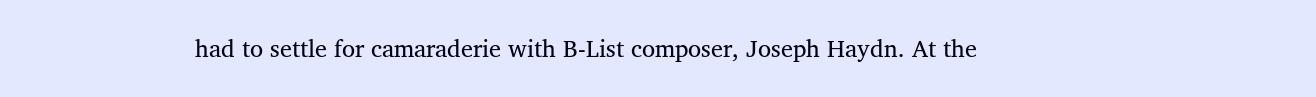had to settle for camaraderie with B-List composer, Joseph Haydn. At the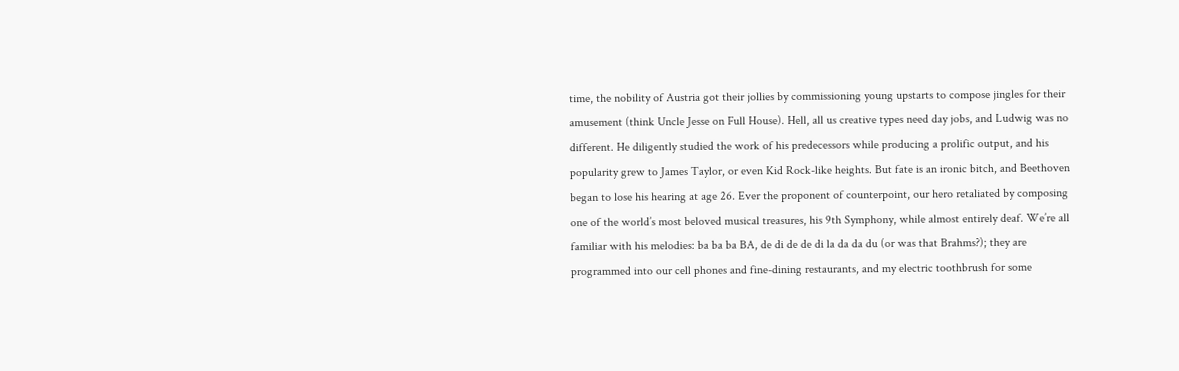time, the nobility of Austria got their jollies by commissioning young upstarts to compose jingles for their amusement (think Uncle Jesse on Full House). Hell, all us creative types need day jobs, and Ludwig was no different. He diligently studied the work of his predecessors while producing a prolific output, and his popularity grew to James Taylor, or even Kid Rock-like heights. But fate is an ironic bitch, and Beethoven began to lose his hearing at age 26. Ever the proponent of counterpoint, our hero retaliated by composing one of the world’s most beloved musical treasures, his 9th Symphony, while almost entirely deaf. We’re all familiar with his melodies: ba ba ba BA, de di de de di la da da du (or was that Brahms?); they are programmed into our cell phones and fine-dining restaurants, and my electric toothbrush for some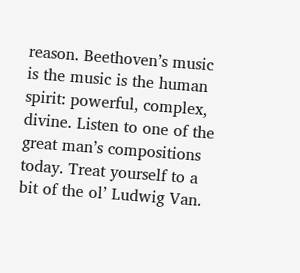reason. Beethoven’s music is the music is the human spirit: powerful, complex, divine. Listen to one of the great man’s compositions today. Treat yourself to a bit of the ol’ Ludwig Van.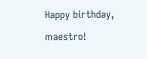Happy birthday, maestro!